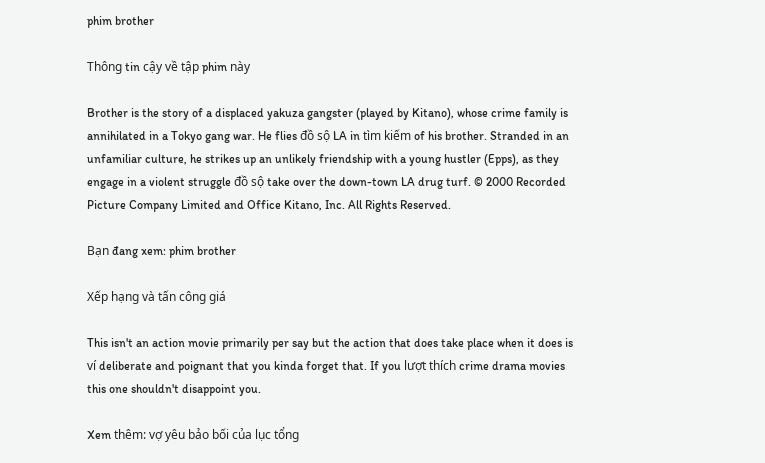phim brother

Thông tin cậy về tập phim này

Brother is the story of a displaced yakuza gangster (played by Kitano), whose crime family is annihilated in a Tokyo gang war. He flies đồ sộ LA in tìm kiếm of his brother. Stranded in an unfamiliar culture, he strikes up an unlikely friendship with a young hustler (Epps), as they engage in a violent struggle đồ sộ take over the down-town LA drug turf. © 2000 Recorded Picture Company Limited and Office Kitano, Inc. All Rights Reserved.

Bạn đang xem: phim brother

Xếp hạng và tấn công giá

This isn't an action movie primarily per say but the action that does take place when it does is ví deliberate and poignant that you kinda forget that. If you lượt thích crime drama movies this one shouldn't disappoint you.

Xem thêm: vợ yêu bảo bối của lục tổng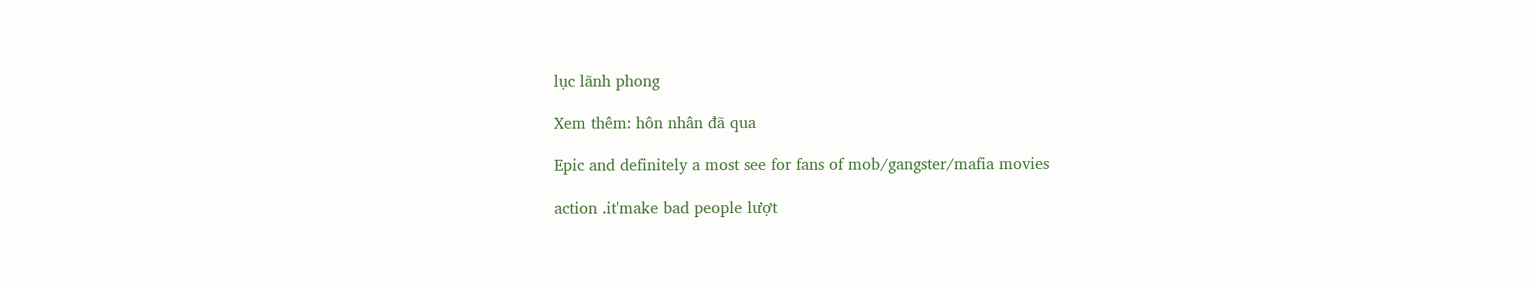lục lãnh phong

Xem thêm: hôn nhân đã qua

Epic and definitely a most see for fans of mob/gangster/mafia movies

action .it'make bad people lượt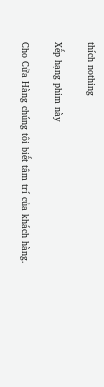thích nothing

Xếp hạng phim này

Cho Cửa Hàng chúng tôi biết tâm trí của khách hàng.